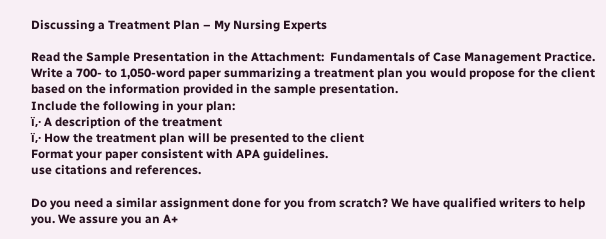Discussing a Treatment Plan – My Nursing Experts

Read the Sample Presentation in the Attachment:  Fundamentals of Case Management Practice.
Write a 700- to 1,050-word paper summarizing a treatment plan you would propose for the client based on the information provided in the sample presentation.
Include the following in your plan:
ï‚· A description of the treatment
ï‚· How the treatment plan will be presented to the client
Format your paper consistent with APA guidelines.
use citations and references.

Do you need a similar assignment done for you from scratch? We have qualified writers to help you. We assure you an A+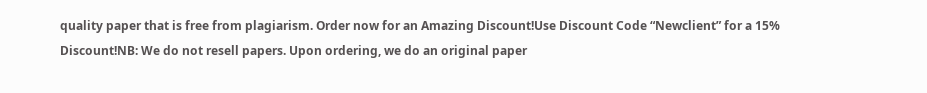quality paper that is free from plagiarism. Order now for an Amazing Discount!Use Discount Code “Newclient” for a 15% Discount!NB: We do not resell papers. Upon ordering, we do an original paper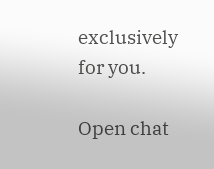exclusively for you.

Open chat